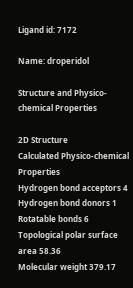Ligand id: 7172

Name: droperidol

Structure and Physico-chemical Properties

2D Structure
Calculated Physico-chemical Properties
Hydrogen bond acceptors 4
Hydrogen bond donors 1
Rotatable bonds 6
Topological polar surface area 58.36
Molecular weight 379.17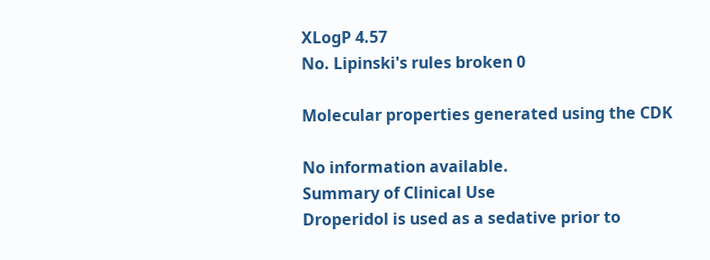XLogP 4.57
No. Lipinski's rules broken 0

Molecular properties generated using the CDK

No information available.
Summary of Clinical Use
Droperidol is used as a sedative prior to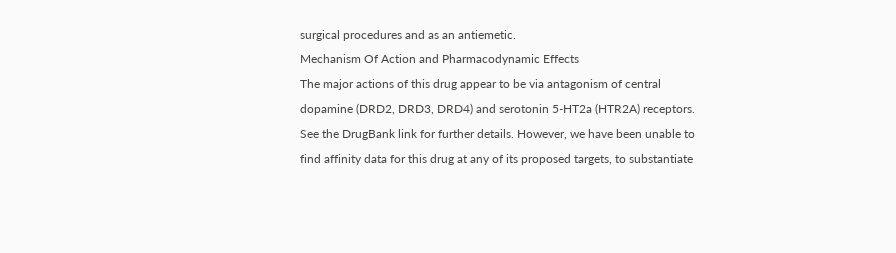surgical procedures and as an antiemetic.
Mechanism Of Action and Pharmacodynamic Effects
The major actions of this drug appear to be via antagonism of central dopamine (DRD2, DRD3, DRD4) and serotonin 5-HT2a (HTR2A) receptors. See the DrugBank link for further details. However, we have been unable to find affinity data for this drug at any of its proposed targets, to substantiate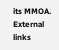its MMOA.
External links